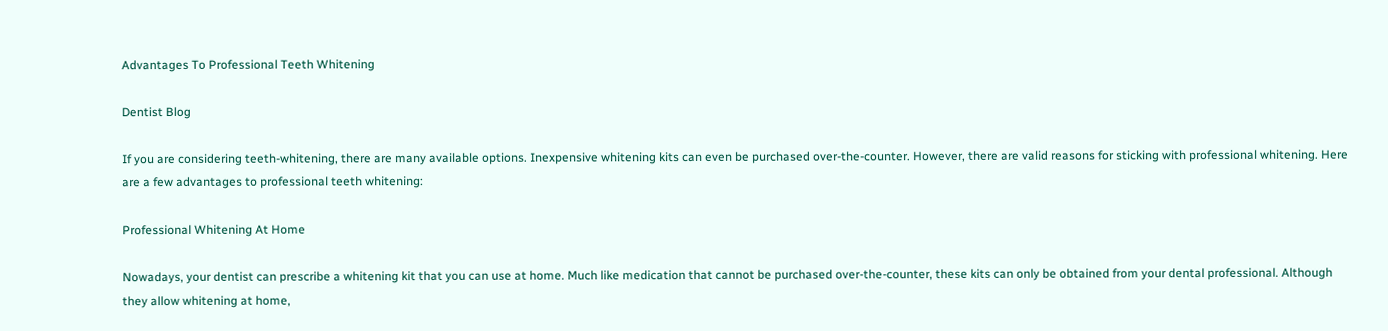Advantages To Professional Teeth Whitening

Dentist Blog

If you are considering teeth-whitening, there are many available options. Inexpensive whitening kits can even be purchased over-the-counter. However, there are valid reasons for sticking with professional whitening. Here are a few advantages to professional teeth whitening:

Professional Whitening At Home

Nowadays, your dentist can prescribe a whitening kit that you can use at home. Much like medication that cannot be purchased over-the-counter, these kits can only be obtained from your dental professional. Although they allow whitening at home,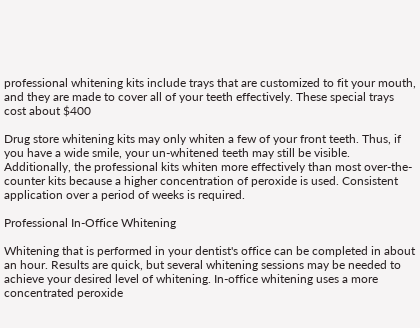professional whitening kits include trays that are customized to fit your mouth, and they are made to cover all of your teeth effectively. These special trays cost about $400

Drug store whitening kits may only whiten a few of your front teeth. Thus, if you have a wide smile, your un-whitened teeth may still be visible. Additionally, the professional kits whiten more effectively than most over-the-counter kits because a higher concentration of peroxide is used. Consistent application over a period of weeks is required.

Professional In-Office Whitening

Whitening that is performed in your dentist's office can be completed in about an hour. Results are quick, but several whitening sessions may be needed to achieve your desired level of whitening. In-office whitening uses a more concentrated peroxide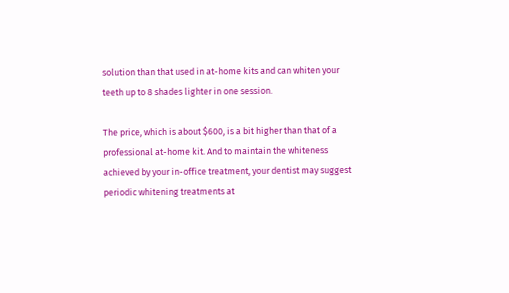solution than that used in at-home kits and can whiten your teeth up to 8 shades lighter in one session.

The price, which is about $600, is a bit higher than that of a professional at-home kit. And to maintain the whiteness achieved by your in-office treatment, your dentist may suggest periodic whitening treatments at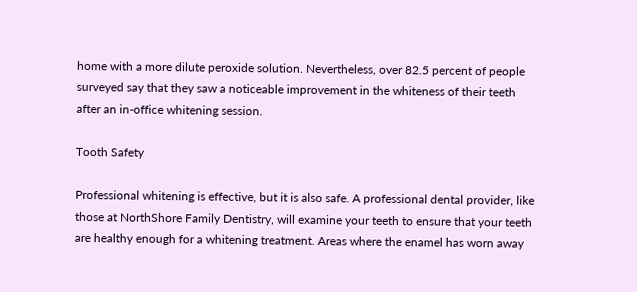home with a more dilute peroxide solution. Nevertheless, over 82.5 percent of people surveyed say that they saw a noticeable improvement in the whiteness of their teeth after an in-office whitening session.

Tooth Safety

Professional whitening is effective, but it is also safe. A professional dental provider, like those at NorthShore Family Dentistry, will examine your teeth to ensure that your teeth are healthy enough for a whitening treatment. Areas where the enamel has worn away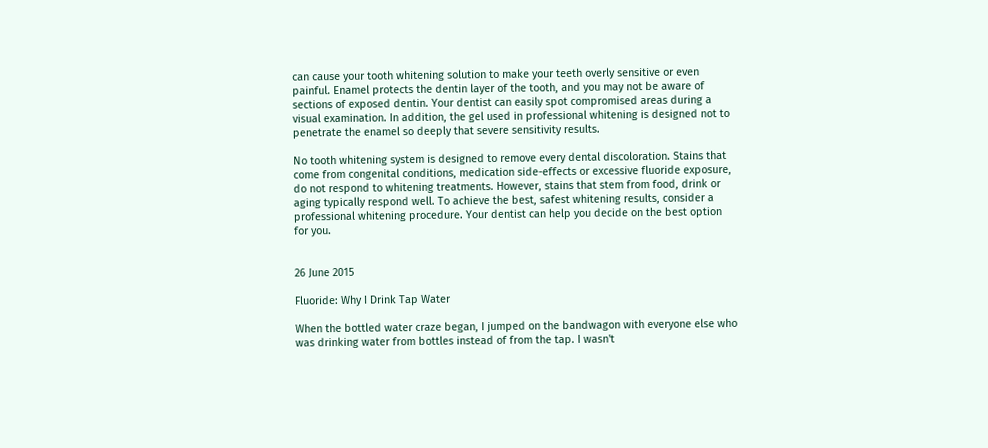can cause your tooth whitening solution to make your teeth overly sensitive or even painful. Enamel protects the dentin layer of the tooth, and you may not be aware of sections of exposed dentin. Your dentist can easily spot compromised areas during a visual examination. In addition, the gel used in professional whitening is designed not to penetrate the enamel so deeply that severe sensitivity results.

No tooth whitening system is designed to remove every dental discoloration. Stains that come from congenital conditions, medication side-effects or excessive fluoride exposure, do not respond to whitening treatments. However, stains that stem from food, drink or aging typically respond well. To achieve the best, safest whitening results, consider a professional whitening procedure. Your dentist can help you decide on the best option for you.


26 June 2015

Fluoride: Why I Drink Tap Water

When the bottled water craze began, I jumped on the bandwagon with everyone else who was drinking water from bottles instead of from the tap. I wasn't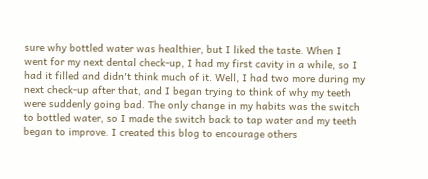sure why bottled water was healthier, but I liked the taste. When I went for my next dental check-up, I had my first cavity in a while, so I had it filled and didn't think much of it. Well, I had two more during my next check-up after that, and I began trying to think of why my teeth were suddenly going bad. The only change in my habits was the switch to bottled water, so I made the switch back to tap water and my teeth began to improve. I created this blog to encourage others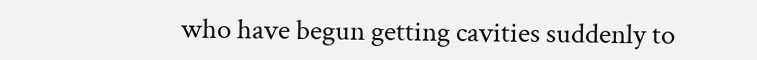who have begun getting cavities suddenly to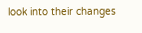look into their changes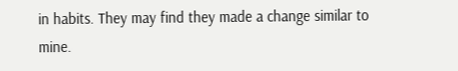in habits. They may find they made a change similar to mine.